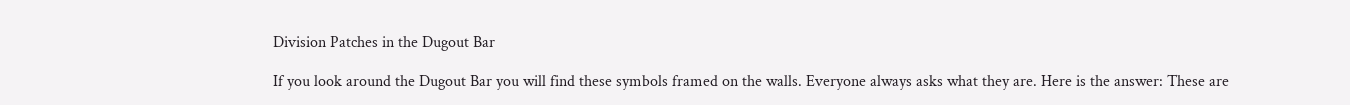Division Patches in the Dugout Bar

If you look around the Dugout Bar you will find these symbols framed on the walls. Everyone always asks what they are. Here is the answer: These are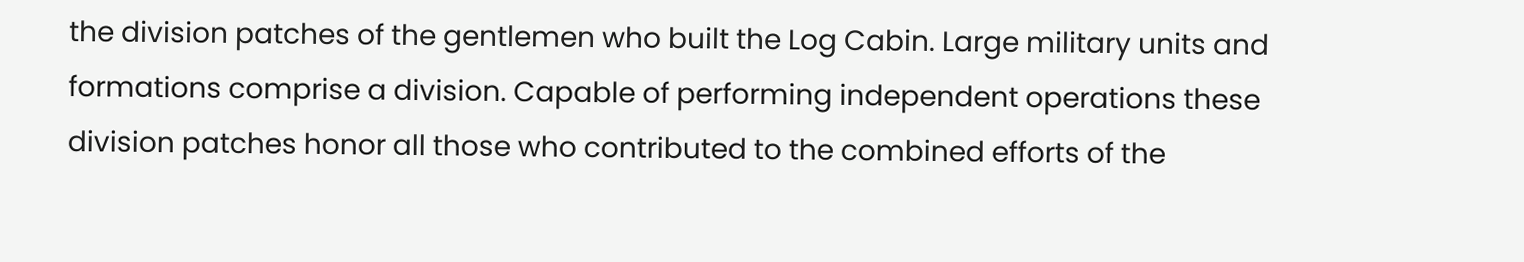the division patches of the gentlemen who built the Log Cabin. Large military units and formations comprise a division. Capable of performing independent operations these division patches honor all those who contributed to the combined efforts of the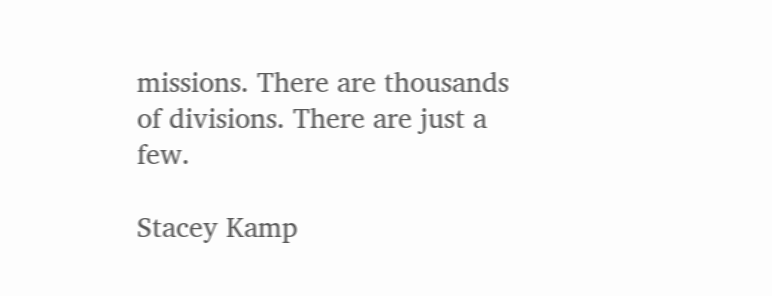missions. There are thousands of divisions. There are just a few.

Stacey Kamp